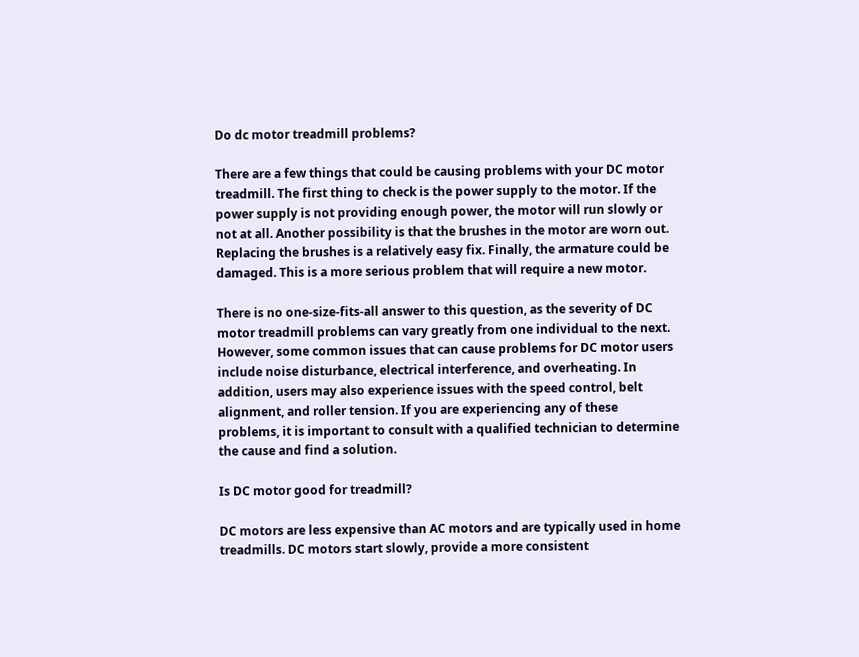Do dc motor treadmill problems?

There are a few things that could be causing problems with your DC motor treadmill. The first thing to check is the power supply to the motor. If the power supply is not providing enough power, the motor will run slowly or not at all. Another possibility is that the brushes in the motor are worn out. Replacing the brushes is a relatively easy fix. Finally, the armature could be damaged. This is a more serious problem that will require a new motor.

There is no one-size-fits-all answer to this question, as the severity of DC motor treadmill problems can vary greatly from one individual to the next. However, some common issues that can cause problems for DC motor users include noise disturbance, electrical interference, and overheating. In addition, users may also experience issues with the speed control, belt alignment, and roller tension. If you are experiencing any of these problems, it is important to consult with a qualified technician to determine the cause and find a solution.

Is DC motor good for treadmill?

DC motors are less expensive than AC motors and are typically used in home treadmills. DC motors start slowly, provide a more consistent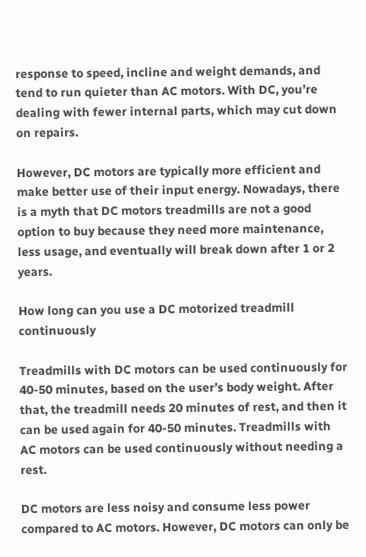response to speed, incline and weight demands, and tend to run quieter than AC motors. With DC, you’re dealing with fewer internal parts, which may cut down on repairs.

However, DC motors are typically more efficient and make better use of their input energy. Nowadays, there is a myth that DC motors treadmills are not a good option to buy because they need more maintenance, less usage, and eventually will break down after 1 or 2 years.

How long can you use a DC motorized treadmill continuously

Treadmills with DC motors can be used continuously for 40-50 minutes, based on the user’s body weight. After that, the treadmill needs 20 minutes of rest, and then it can be used again for 40-50 minutes. Treadmills with AC motors can be used continuously without needing a rest.

DC motors are less noisy and consume less power compared to AC motors. However, DC motors can only be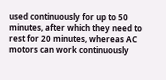used continuously for up to 50 minutes, after which they need to rest for 20 minutes, whereas AC motors can work continuously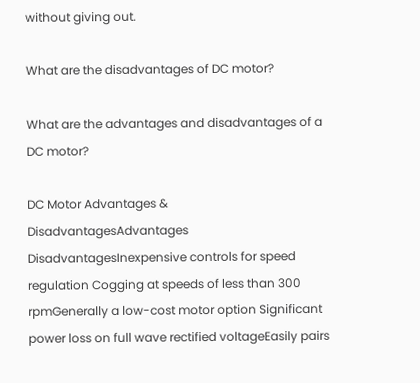without giving out.

What are the disadvantages of DC motor?

What are the advantages and disadvantages of a DC motor?

DC Motor Advantages & DisadvantagesAdvantages DisadvantagesInexpensive controls for speed regulation Cogging at speeds of less than 300 rpmGenerally a low-cost motor option Significant power loss on full wave rectified voltageEasily pairs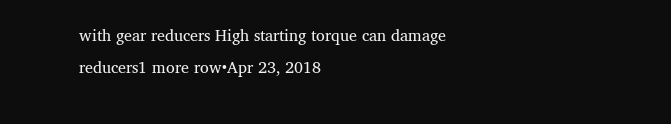with gear reducers High starting torque can damage reducers1 more row•Apr 23, 2018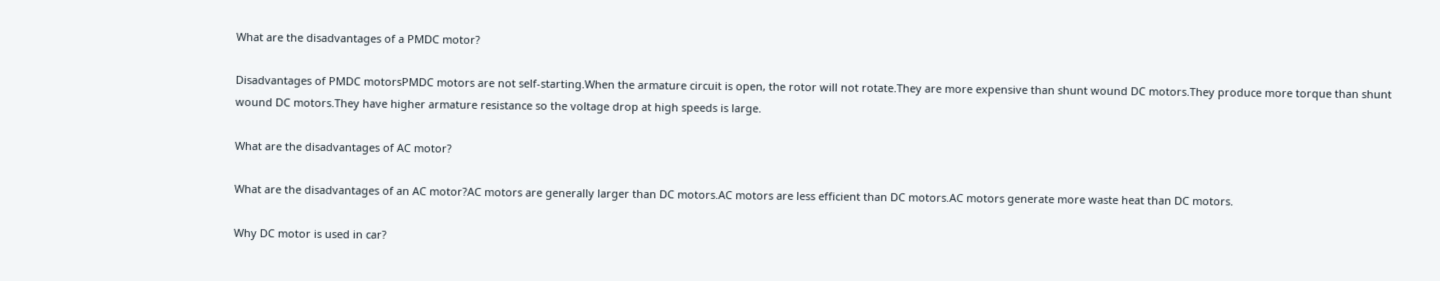What are the disadvantages of a PMDC motor?

Disadvantages of PMDC motorsPMDC motors are not self-starting.When the armature circuit is open, the rotor will not rotate.They are more expensive than shunt wound DC motors.They produce more torque than shunt wound DC motors.They have higher armature resistance so the voltage drop at high speeds is large.

What are the disadvantages of AC motor?

What are the disadvantages of an AC motor?AC motors are generally larger than DC motors.AC motors are less efficient than DC motors.AC motors generate more waste heat than DC motors.

Why DC motor is used in car?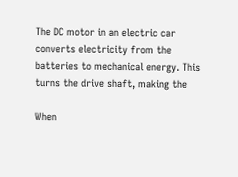The DC motor in an electric car converts electricity from the batteries to mechanical energy. This turns the drive shaft, making the

When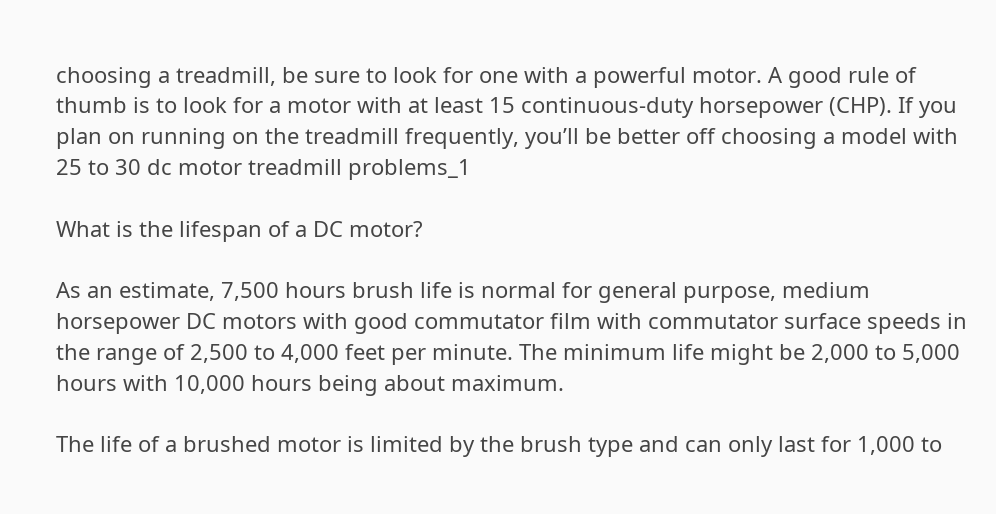choosing a treadmill, be sure to look for one with a powerful motor. A good rule of thumb is to look for a motor with at least 15 continuous-duty horsepower (CHP). If you plan on running on the treadmill frequently, you’ll be better off choosing a model with 25 to 30 dc motor treadmill problems_1

What is the lifespan of a DC motor?

As an estimate, 7,500 hours brush life is normal for general purpose, medium horsepower DC motors with good commutator film with commutator surface speeds in the range of 2,500 to 4,000 feet per minute. The minimum life might be 2,000 to 5,000 hours with 10,000 hours being about maximum.

The life of a brushed motor is limited by the brush type and can only last for 1,000 to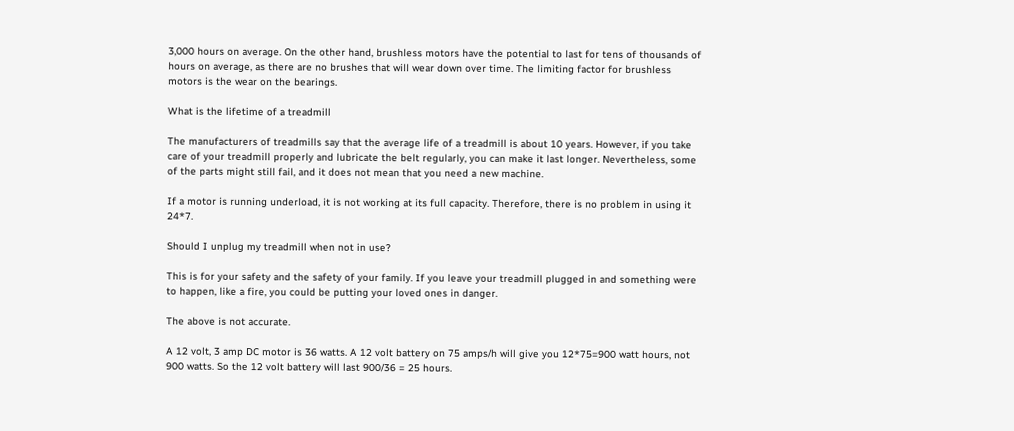3,000 hours on average. On the other hand, brushless motors have the potential to last for tens of thousands of hours on average, as there are no brushes that will wear down over time. The limiting factor for brushless motors is the wear on the bearings.

What is the lifetime of a treadmill

The manufacturers of treadmills say that the average life of a treadmill is about 10 years. However, if you take care of your treadmill properly and lubricate the belt regularly, you can make it last longer. Nevertheless, some of the parts might still fail, and it does not mean that you need a new machine.

If a motor is running underload, it is not working at its full capacity. Therefore, there is no problem in using it 24*7.

Should I unplug my treadmill when not in use?

This is for your safety and the safety of your family. If you leave your treadmill plugged in and something were to happen, like a fire, you could be putting your loved ones in danger.

The above is not accurate.

A 12 volt, 3 amp DC motor is 36 watts. A 12 volt battery on 75 amps/h will give you 12*75=900 watt hours, not 900 watts. So the 12 volt battery will last 900/36 = 25 hours.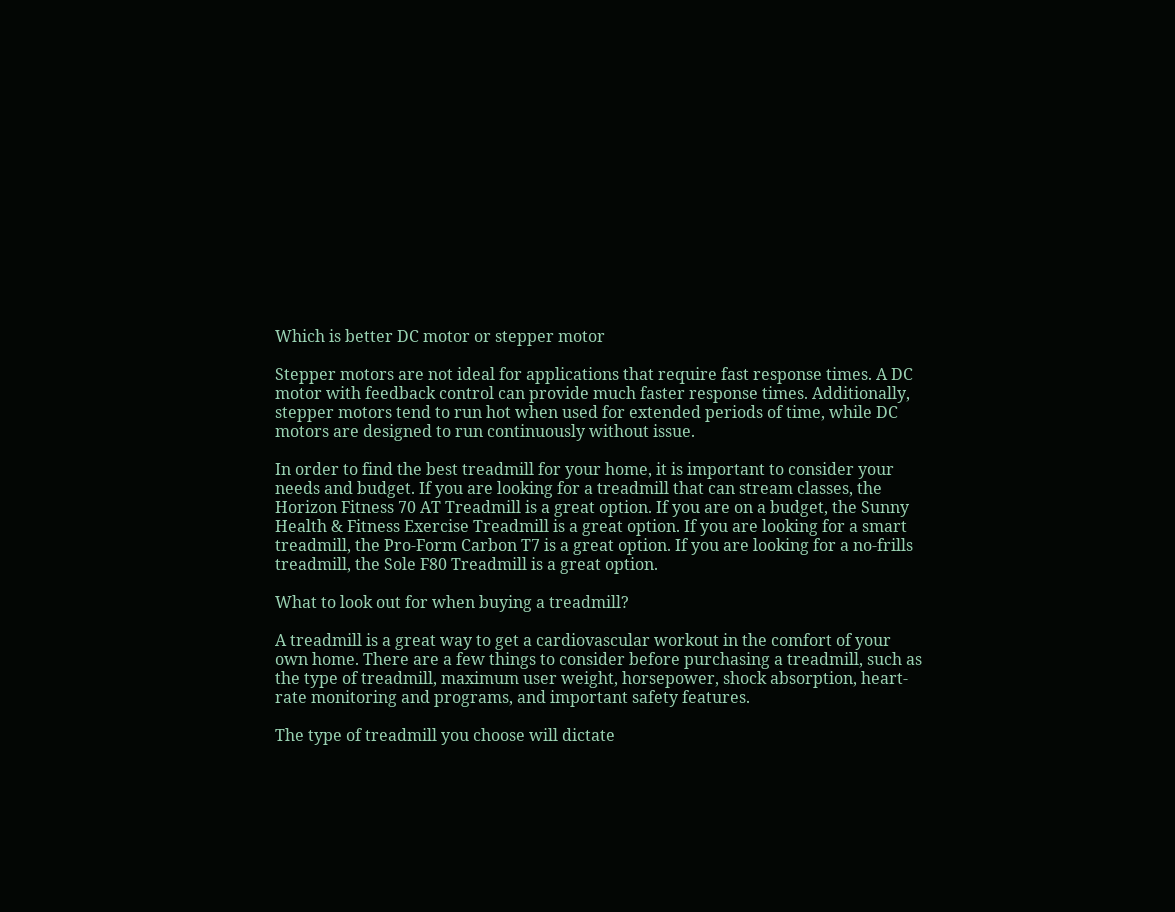Which is better DC motor or stepper motor

Stepper motors are not ideal for applications that require fast response times. A DC motor with feedback control can provide much faster response times. Additionally, stepper motors tend to run hot when used for extended periods of time, while DC motors are designed to run continuously without issue.

In order to find the best treadmill for your home, it is important to consider your needs and budget. If you are looking for a treadmill that can stream classes, the Horizon Fitness 70 AT Treadmill is a great option. If you are on a budget, the Sunny Health & Fitness Exercise Treadmill is a great option. If you are looking for a smart treadmill, the Pro-Form Carbon T7 is a great option. If you are looking for a no-frills treadmill, the Sole F80 Treadmill is a great option.

What to look out for when buying a treadmill?

A treadmill is a great way to get a cardiovascular workout in the comfort of your own home. There are a few things to consider before purchasing a treadmill, such as the type of treadmill, maximum user weight, horsepower, shock absorption, heart-rate monitoring and programs, and important safety features.

The type of treadmill you choose will dictate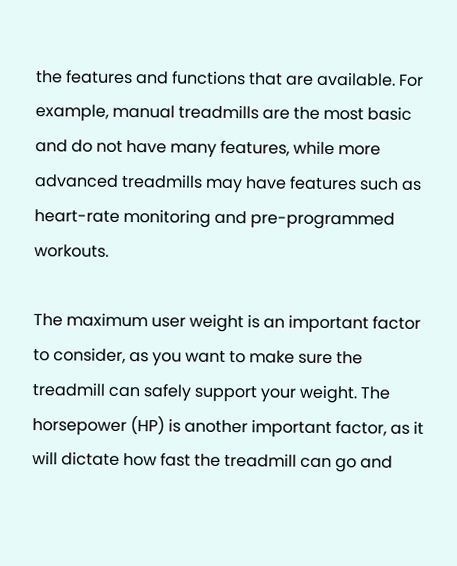the features and functions that are available. For example, manual treadmills are the most basic and do not have many features, while more advanced treadmills may have features such as heart-rate monitoring and pre-programmed workouts.

The maximum user weight is an important factor to consider, as you want to make sure the treadmill can safely support your weight. The horsepower (HP) is another important factor, as it will dictate how fast the treadmill can go and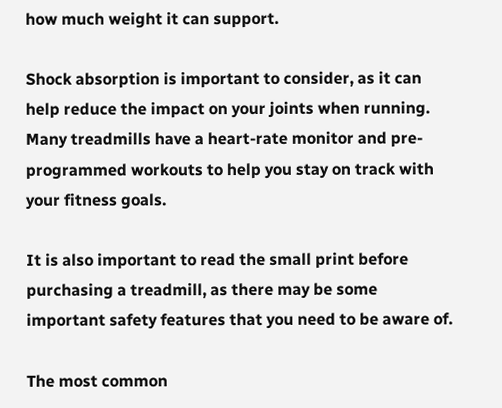how much weight it can support.

Shock absorption is important to consider, as it can help reduce the impact on your joints when running. Many treadmills have a heart-rate monitor and pre-programmed workouts to help you stay on track with your fitness goals.

It is also important to read the small print before purchasing a treadmill, as there may be some important safety features that you need to be aware of.

The most common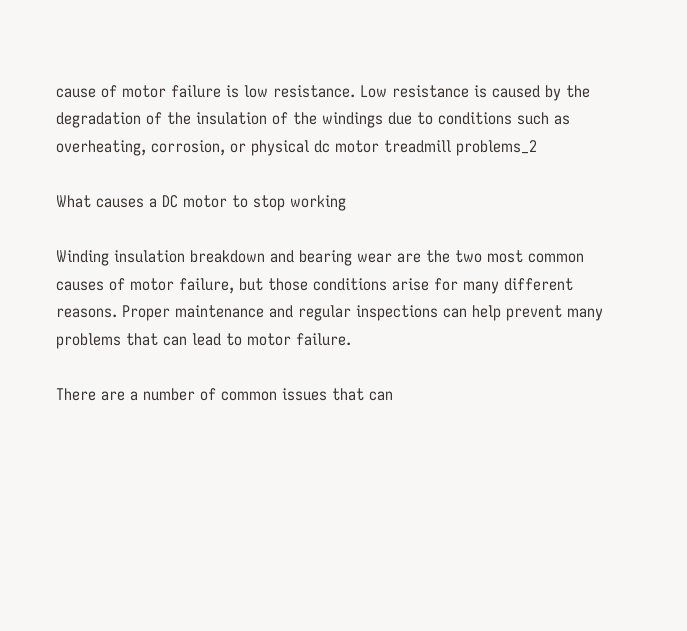cause of motor failure is low resistance. Low resistance is caused by the degradation of the insulation of the windings due to conditions such as overheating, corrosion, or physical dc motor treadmill problems_2

What causes a DC motor to stop working

Winding insulation breakdown and bearing wear are the two most common causes of motor failure, but those conditions arise for many different reasons. Proper maintenance and regular inspections can help prevent many problems that can lead to motor failure.

There are a number of common issues that can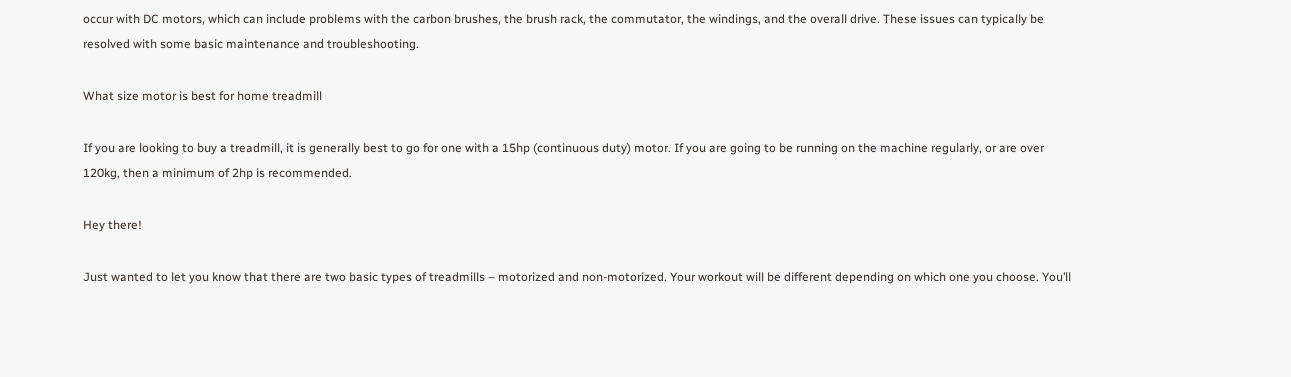occur with DC motors, which can include problems with the carbon brushes, the brush rack, the commutator, the windings, and the overall drive. These issues can typically be resolved with some basic maintenance and troubleshooting.

What size motor is best for home treadmill

If you are looking to buy a treadmill, it is generally best to go for one with a 15hp (continuous duty) motor. If you are going to be running on the machine regularly, or are over 120kg, then a minimum of 2hp is recommended.

Hey there!

Just wanted to let you know that there are two basic types of treadmills – motorized and non-motorized. Your workout will be different depending on which one you choose. You’ll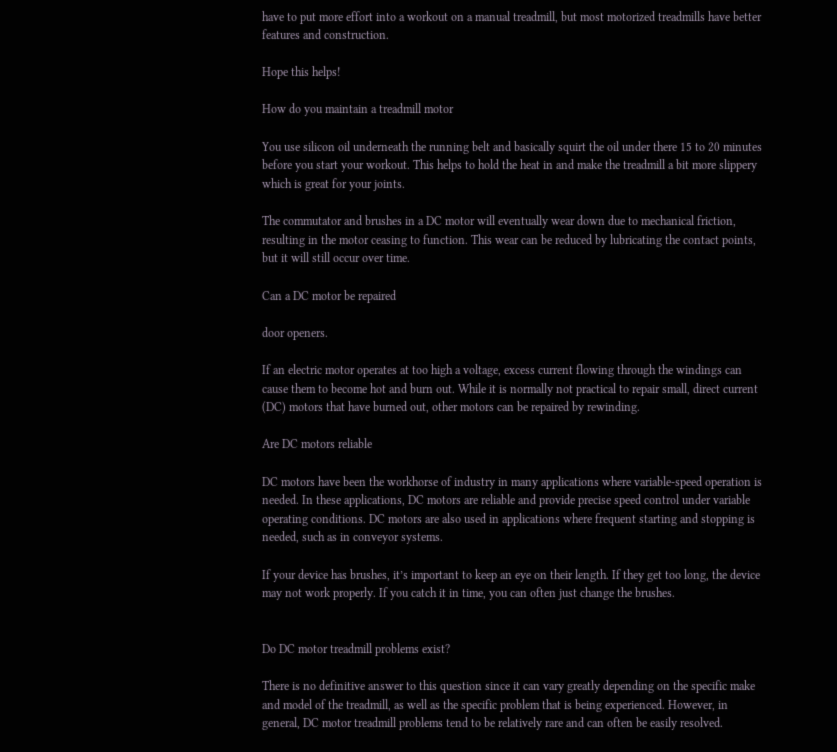have to put more effort into a workout on a manual treadmill, but most motorized treadmills have better features and construction.

Hope this helps!

How do you maintain a treadmill motor

You use silicon oil underneath the running belt and basically squirt the oil under there 15 to 20 minutes before you start your workout. This helps to hold the heat in and make the treadmill a bit more slippery which is great for your joints.

The commutator and brushes in a DC motor will eventually wear down due to mechanical friction, resulting in the motor ceasing to function. This wear can be reduced by lubricating the contact points, but it will still occur over time.

Can a DC motor be repaired

door openers.

If an electric motor operates at too high a voltage, excess current flowing through the windings can cause them to become hot and burn out. While it is normally not practical to repair small, direct current (DC) motors that have burned out, other motors can be repaired by rewinding.

Are DC motors reliable

DC motors have been the workhorse of industry in many applications where variable-speed operation is needed. In these applications, DC motors are reliable and provide precise speed control under variable operating conditions. DC motors are also used in applications where frequent starting and stopping is needed, such as in conveyor systems.

If your device has brushes, it’s important to keep an eye on their length. If they get too long, the device may not work properly. If you catch it in time, you can often just change the brushes.


Do DC motor treadmill problems exist?

There is no definitive answer to this question since it can vary greatly depending on the specific make and model of the treadmill, as well as the specific problem that is being experienced. However, in general, DC motor treadmill problems tend to be relatively rare and can often be easily resolved.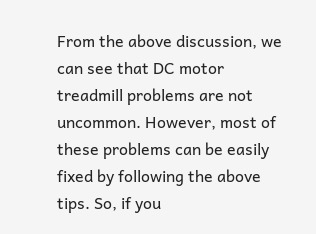From the above discussion, we can see that DC motor treadmill problems are not uncommon. However, most of these problems can be easily fixed by following the above tips. So, if you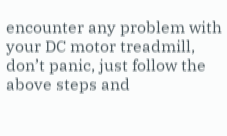encounter any problem with your DC motor treadmill, don’t panic, just follow the above steps and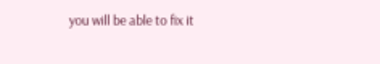you will be able to fix it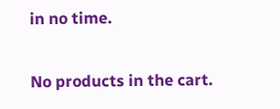in no time.

No products in the cart.